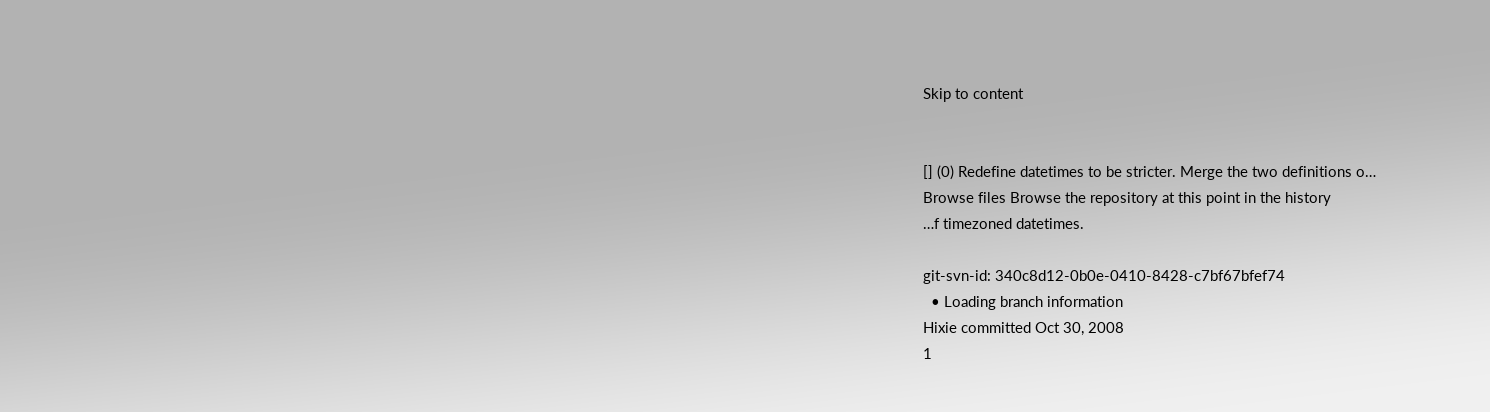Skip to content


[] (0) Redefine datetimes to be stricter. Merge the two definitions o…
Browse files Browse the repository at this point in the history
…f timezoned datetimes.

git-svn-id: 340c8d12-0b0e-0410-8428-c7bf67bfef74
  • Loading branch information
Hixie committed Oct 30, 2008
1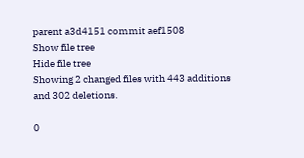parent a3d4151 commit aef1508
Show file tree
Hide file tree
Showing 2 changed files with 443 additions and 302 deletions.

0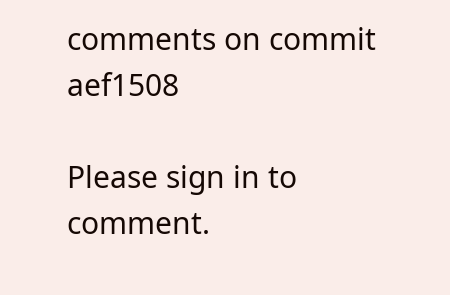comments on commit aef1508

Please sign in to comment.